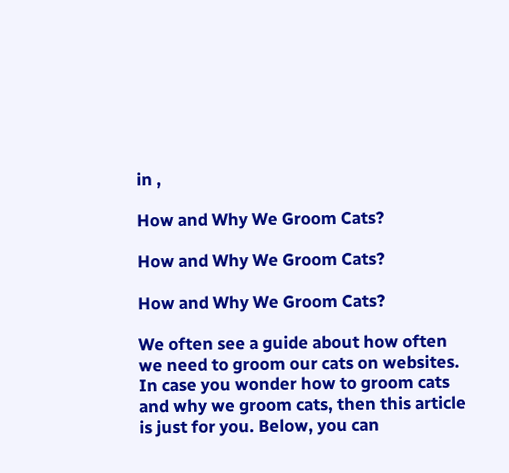in ,

How and Why We Groom Cats?

How and Why We Groom Cats?

How and Why We Groom Cats?

We often see a guide about how often we need to groom our cats on websites. In case you wonder how to groom cats and why we groom cats, then this article is just for you. Below, you can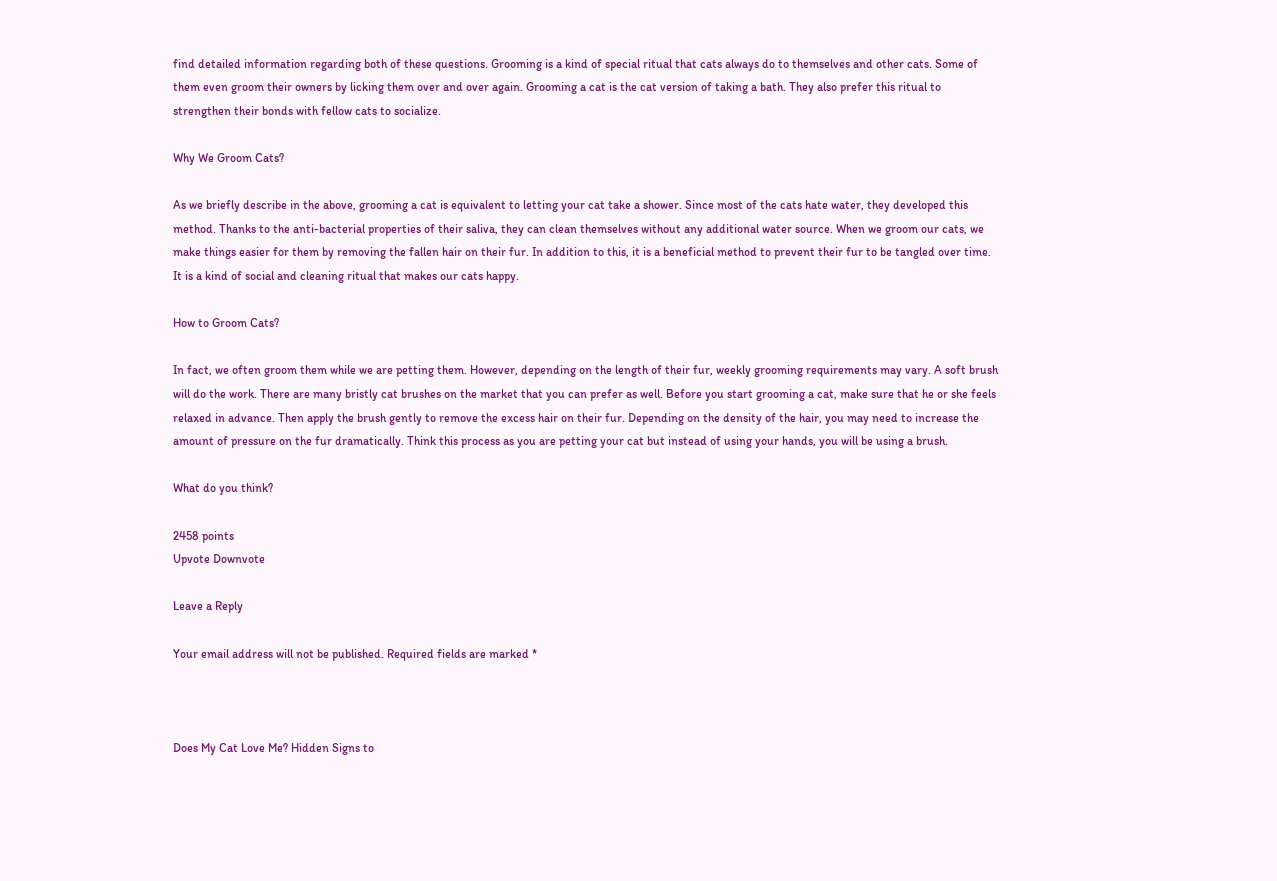find detailed information regarding both of these questions. Grooming is a kind of special ritual that cats always do to themselves and other cats. Some of them even groom their owners by licking them over and over again. Grooming a cat is the cat version of taking a bath. They also prefer this ritual to strengthen their bonds with fellow cats to socialize.

Why We Groom Cats?

As we briefly describe in the above, grooming a cat is equivalent to letting your cat take a shower. Since most of the cats hate water, they developed this method. Thanks to the anti-bacterial properties of their saliva, they can clean themselves without any additional water source. When we groom our cats, we make things easier for them by removing the fallen hair on their fur. In addition to this, it is a beneficial method to prevent their fur to be tangled over time. It is a kind of social and cleaning ritual that makes our cats happy.

How to Groom Cats?

In fact, we often groom them while we are petting them. However, depending on the length of their fur, weekly grooming requirements may vary. A soft brush will do the work. There are many bristly cat brushes on the market that you can prefer as well. Before you start grooming a cat, make sure that he or she feels relaxed in advance. Then apply the brush gently to remove the excess hair on their fur. Depending on the density of the hair, you may need to increase the amount of pressure on the fur dramatically. Think this process as you are petting your cat but instead of using your hands, you will be using a brush.

What do you think?

2458 points
Upvote Downvote

Leave a Reply

Your email address will not be published. Required fields are marked *



Does My Cat Love Me? Hidden Signs to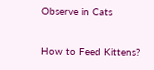Observe in Cats

How to Feed Kittens?